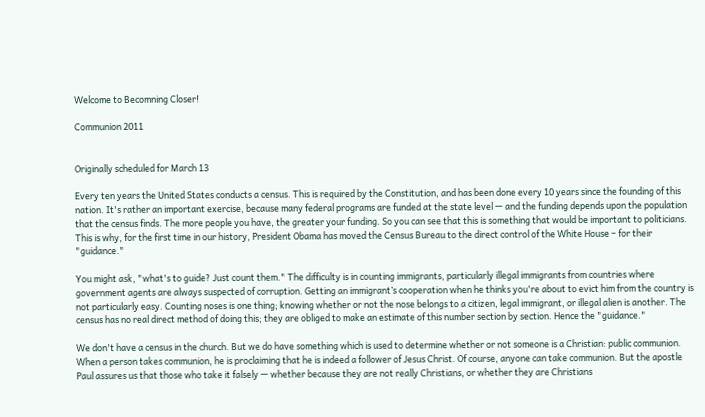Welcome to Becomning Closer!

Communion 2011


Originally scheduled for March 13

Every ten years the United States conducts a census. This is required by the Constitution, and has been done every 10 years since the founding of this nation. It's rather an important exercise, because many federal programs are funded at the state level — and the funding depends upon the population that the census finds. The more people you have, the greater your funding. So you can see that this is something that would be important to politicians. This is why, for the first time in our history, President Obama has moved the Census Bureau to the direct control of the White House – for their "guidance."

You might ask, "what's to guide? Just count them." The difficulty is in counting immigrants, particularly illegal immigrants from countries where government agents are always suspected of corruption. Getting an immigrant’s cooperation when he thinks you're about to evict him from the country is not particularly easy. Counting noses is one thing; knowing whether or not the nose belongs to a citizen, legal immigrant, or illegal alien is another. The census has no real direct method of doing this; they are obliged to make an estimate of this number section by section. Hence the "guidance."

We don't have a census in the church. But we do have something which is used to determine whether or not someone is a Christian: public communion. When a person takes communion, he is proclaiming that he is indeed a follower of Jesus Christ. Of course, anyone can take communion. But the apostle Paul assures us that those who take it falsely — whether because they are not really Christians, or whether they are Christians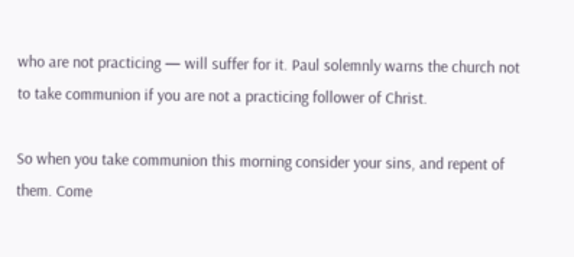who are not practicing — will suffer for it. Paul solemnly warns the church not to take communion if you are not a practicing follower of Christ.

So when you take communion this morning consider your sins, and repent of them. Come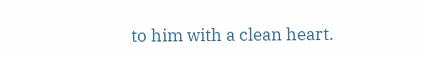to him with a clean heart.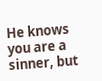He knows you are a sinner, but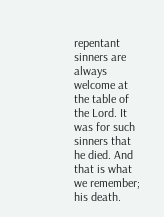repentant sinners are always welcome at the table of the Lord. It was for such sinners that he died. And that is what we remember; his death.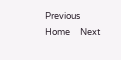Previous     Home     Next